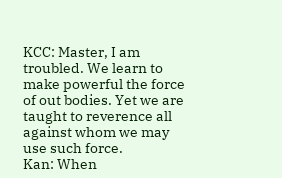KCC: Master, I am troubled. We learn to make powerful the force of out bodies. Yet we are taught to reverence all against whom we may use such force.
Kan: When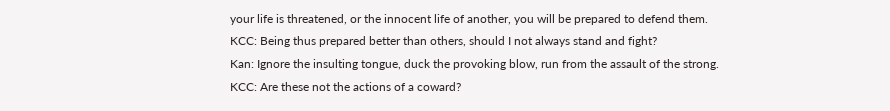your life is threatened, or the innocent life of another, you will be prepared to defend them.
KCC: Being thus prepared better than others, should I not always stand and fight?
Kan: Ignore the insulting tongue, duck the provoking blow, run from the assault of the strong.
KCC: Are these not the actions of a coward?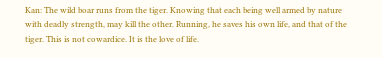Kan: The wild boar runs from the tiger. Knowing that each being well armed by nature with deadly strength, may kill the other. Running, he saves his own life, and that of the tiger. This is not cowardice. It is the love of life.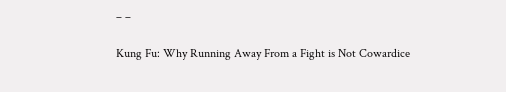– –

Kung Fu: Why Running Away From a Fight is Not Cowardice